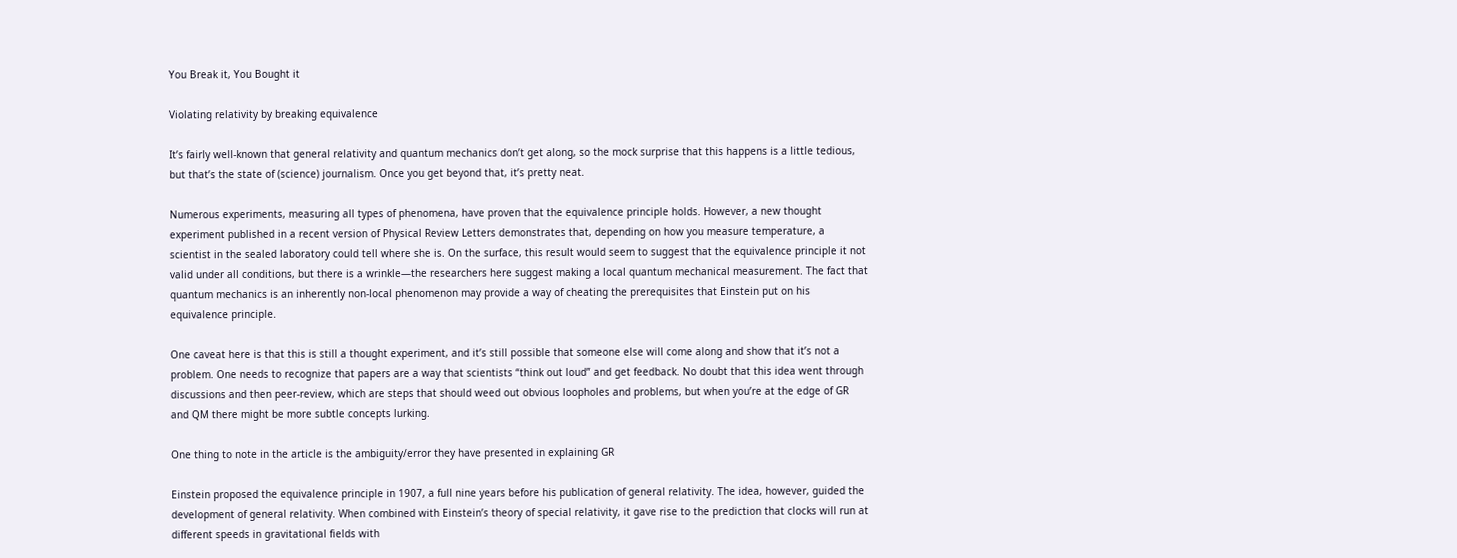You Break it, You Bought it

Violating relativity by breaking equivalence

It’s fairly well-known that general relativity and quantum mechanics don’t get along, so the mock surprise that this happens is a little tedious, but that’s the state of (science) journalism. Once you get beyond that, it’s pretty neat.

Numerous experiments, measuring all types of phenomena, have proven that the equivalence principle holds. However, a new thought experiment published in a recent version of Physical Review Letters demonstrates that, depending on how you measure temperature, a scientist in the sealed laboratory could tell where she is. On the surface, this result would seem to suggest that the equivalence principle it not valid under all conditions, but there is a wrinkle—the researchers here suggest making a local quantum mechanical measurement. The fact that quantum mechanics is an inherently non-local phenomenon may provide a way of cheating the prerequisites that Einstein put on his equivalence principle.

One caveat here is that this is still a thought experiment, and it’s still possible that someone else will come along and show that it’s not a problem. One needs to recognize that papers are a way that scientists “think out loud” and get feedback. No doubt that this idea went through discussions and then peer-review, which are steps that should weed out obvious loopholes and problems, but when you’re at the edge of GR and QM there might be more subtle concepts lurking.

One thing to note in the article is the ambiguity/error they have presented in explaining GR

Einstein proposed the equivalence principle in 1907, a full nine years before his publication of general relativity. The idea, however, guided the development of general relativity. When combined with Einstein’s theory of special relativity, it gave rise to the prediction that clocks will run at different speeds in gravitational fields with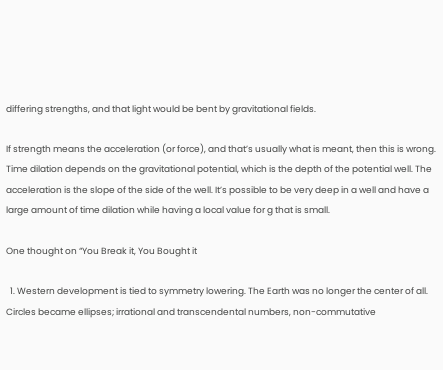differing strengths, and that light would be bent by gravitational fields.

If strength means the acceleration (or force), and that’s usually what is meant, then this is wrong. Time dilation depends on the gravitational potential, which is the depth of the potential well. The acceleration is the slope of the side of the well. It’s possible to be very deep in a well and have a large amount of time dilation while having a local value for g that is small.

One thought on “You Break it, You Bought it

  1. Western development is tied to symmetry lowering. The Earth was no longer the center of all. Circles became ellipses; irrational and transcendental numbers, non-commutative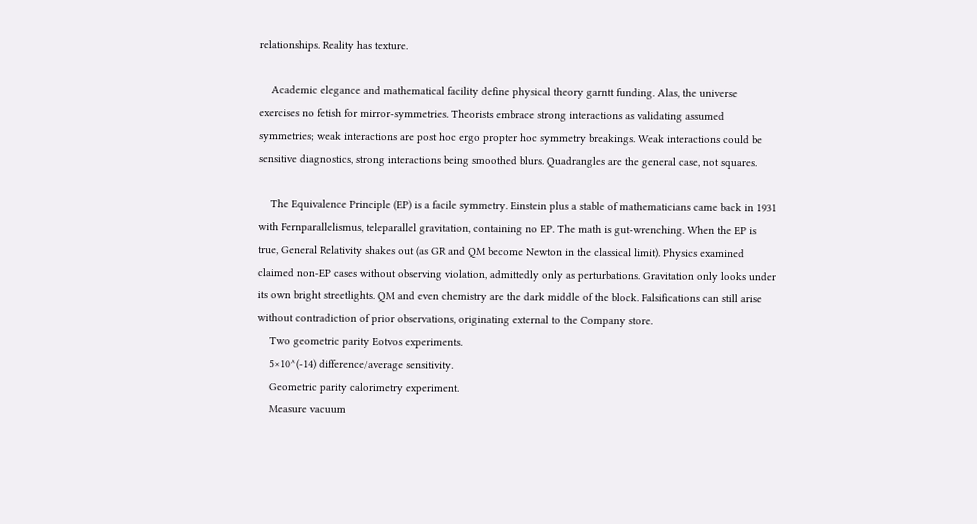relationships. Reality has texture.

    Academic elegance and mathematical facility define physical theory garntt funding. Alas, the universe exercises no fetish for mirror-symmetries. Theorists embrace strong interactions as validating assumed symmetries; weak interactions are post hoc ergo propter hoc symmetry breakings. Weak interactions could be sensitive diagnostics, strong interactions being smoothed blurs. Quadrangles are the general case, not squares.

    The Equivalence Principle (EP) is a facile symmetry. Einstein plus a stable of mathematicians came back in 1931 with Fernparallelismus, teleparallel gravitation, containing no EP. The math is gut-wrenching. When the EP is true, General Relativity shakes out (as GR and QM become Newton in the classical limit). Physics examined claimed non-EP cases without observing violation, admittedly only as perturbations. Gravitation only looks under its own bright streetlights. QM and even chemistry are the dark middle of the block. Falsifications can still arise without contradiction of prior observations, originating external to the Company store.
    Two geometric parity Eotvos experiments.
    5×10^(-14) difference/average sensitivity.
    Geometric parity calorimetry experiment.
    Measure vacuum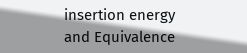insertion energy and Equivalence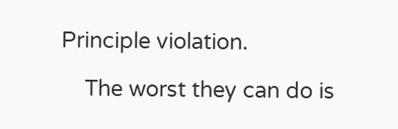Principle violation.

    The worst they can do is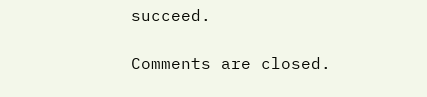succeed.

Comments are closed.